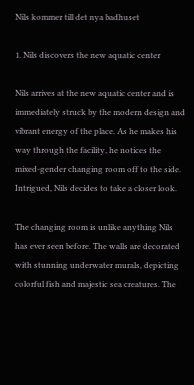Nils kommer till det nya badhuset

1. Nils discovers the new aquatic center

Nils arrives at the new aquatic center and is immediately struck by the modern design and vibrant energy of the place. As he makes his way through the facility, he notices the mixed-gender changing room off to the side. Intrigued, Nils decides to take a closer look.

The changing room is unlike anything Nils has ever seen before. The walls are decorated with stunning underwater murals, depicting colorful fish and majestic sea creatures. The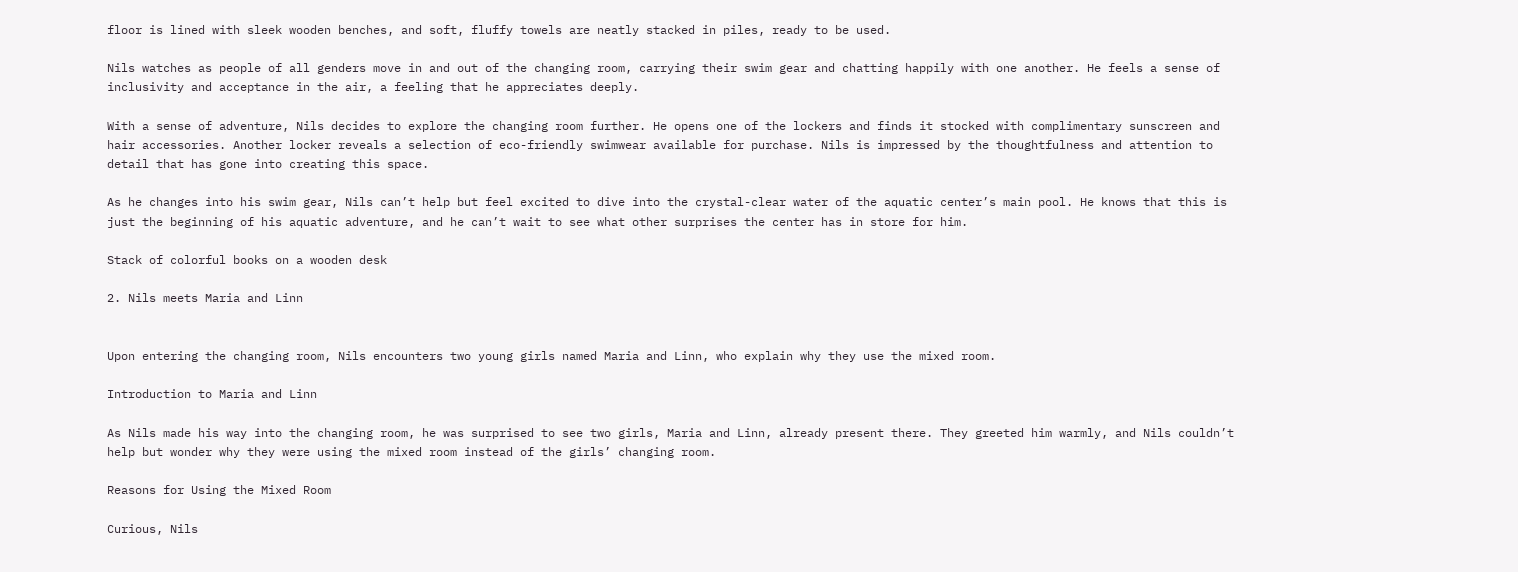floor is lined with sleek wooden benches, and soft, fluffy towels are neatly stacked in piles, ready to be used.

Nils watches as people of all genders move in and out of the changing room, carrying their swim gear and chatting happily with one another. He feels a sense of inclusivity and acceptance in the air, a feeling that he appreciates deeply.

With a sense of adventure, Nils decides to explore the changing room further. He opens one of the lockers and finds it stocked with complimentary sunscreen and hair accessories. Another locker reveals a selection of eco-friendly swimwear available for purchase. Nils is impressed by the thoughtfulness and attention to detail that has gone into creating this space.

As he changes into his swim gear, Nils can’t help but feel excited to dive into the crystal-clear water of the aquatic center’s main pool. He knows that this is just the beginning of his aquatic adventure, and he can’t wait to see what other surprises the center has in store for him.

Stack of colorful books on a wooden desk

2. Nils meets Maria and Linn


Upon entering the changing room, Nils encounters two young girls named Maria and Linn, who explain why they use the mixed room.

Introduction to Maria and Linn

As Nils made his way into the changing room, he was surprised to see two girls, Maria and Linn, already present there. They greeted him warmly, and Nils couldn’t help but wonder why they were using the mixed room instead of the girls’ changing room.

Reasons for Using the Mixed Room

Curious, Nils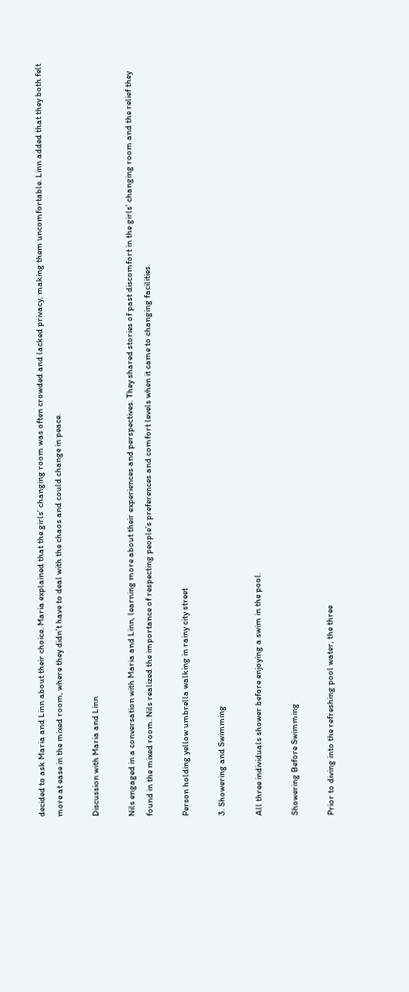decided to ask Maria and Linn about their choice. Maria explained that the girls’ changing room was often crowded and lacked privacy, making them uncomfortable. Linn added that they both felt more at ease in the mixed room, where they didn’t have to deal with the chaos and could change in peace.

Discussion with Maria and Linn

Nils engaged in a conversation with Maria and Linn, learning more about their experiences and perspectives. They shared stories of past discomfort in the girls’ changing room and the relief they found in the mixed room. Nils realized the importance of respecting people’s preferences and comfort levels when it came to changing facilities.

Person holding yellow umbrella walking in rainy city street

3. Showering and Swimming

All three individuals shower before enjoying a swim in the pool.

Showering Before Swimming

Prior to diving into the refreshing pool water, the three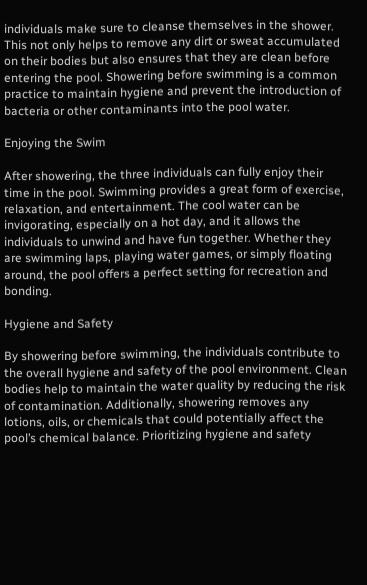individuals make sure to cleanse themselves in the shower. This not only helps to remove any dirt or sweat accumulated on their bodies but also ensures that they are clean before entering the pool. Showering before swimming is a common practice to maintain hygiene and prevent the introduction of bacteria or other contaminants into the pool water.

Enjoying the Swim

After showering, the three individuals can fully enjoy their time in the pool. Swimming provides a great form of exercise, relaxation, and entertainment. The cool water can be invigorating, especially on a hot day, and it allows the individuals to unwind and have fun together. Whether they are swimming laps, playing water games, or simply floating around, the pool offers a perfect setting for recreation and bonding.

Hygiene and Safety

By showering before swimming, the individuals contribute to the overall hygiene and safety of the pool environment. Clean bodies help to maintain the water quality by reducing the risk of contamination. Additionally, showering removes any lotions, oils, or chemicals that could potentially affect the pool’s chemical balance. Prioritizing hygiene and safety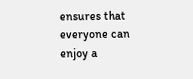ensures that everyone can enjoy a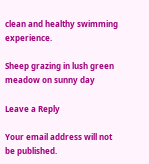clean and healthy swimming experience.

Sheep grazing in lush green meadow on sunny day

Leave a Reply

Your email address will not be published.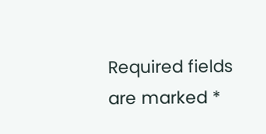Required fields are marked *